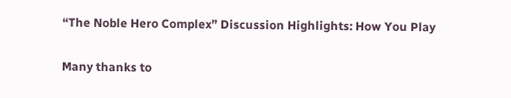“The Noble Hero Complex” Discussion Highlights: How You Play

Many thanks to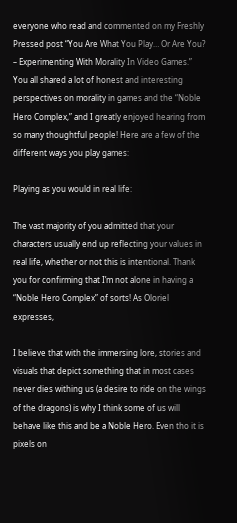everyone who read and commented on my Freshly Pressed post “You Are What You Play… Or Are You? – Experimenting With Morality In Video Games.”  You all shared a lot of honest and interesting perspectives on morality in games and the “Noble Hero Complex,” and I greatly enjoyed hearing from so many thoughtful people! Here are a few of the different ways you play games:

Playing as you would in real life:

The vast majority of you admitted that your characters usually end up reflecting your values in real life, whether or not this is intentional. Thank you for confirming that I’m not alone in having a “Noble Hero Complex” of sorts! As Oloriel expresses,

I believe that with the immersing lore, stories and visuals that depict something that in most cases never dies withing us (a desire to ride on the wings of the dragons) is why I think some of us will behave like this and be a Noble Hero. Even tho it is pixels on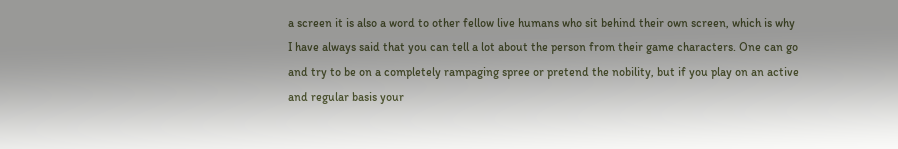a screen it is also a word to other fellow live humans who sit behind their own screen, which is why I have always said that you can tell a lot about the person from their game characters. One can go and try to be on a completely rampaging spree or pretend the nobility, but if you play on an active and regular basis your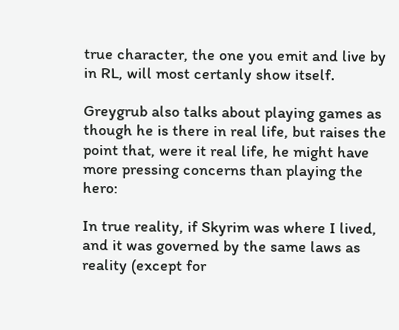true character, the one you emit and live by in RL, will most certanly show itself.

Greygrub also talks about playing games as though he is there in real life, but raises the point that, were it real life, he might have more pressing concerns than playing the hero:

In true reality, if Skyrim was where I lived, and it was governed by the same laws as reality (except for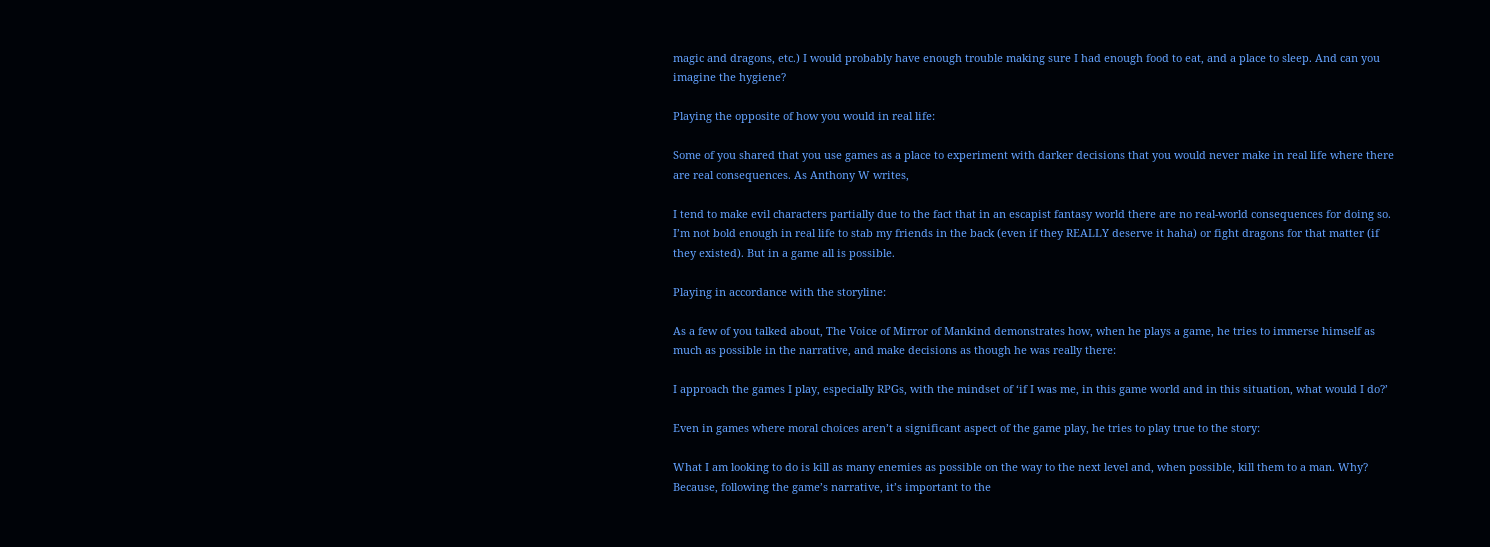magic and dragons, etc.) I would probably have enough trouble making sure I had enough food to eat, and a place to sleep. And can you imagine the hygiene?

Playing the opposite of how you would in real life:

Some of you shared that you use games as a place to experiment with darker decisions that you would never make in real life where there are real consequences. As Anthony W writes,

I tend to make evil characters partially due to the fact that in an escapist fantasy world there are no real-world consequences for doing so. I’m not bold enough in real life to stab my friends in the back (even if they REALLY deserve it haha) or fight dragons for that matter (if they existed). But in a game all is possible.

Playing in accordance with the storyline:

As a few of you talked about, The Voice of Mirror of Mankind demonstrates how, when he plays a game, he tries to immerse himself as much as possible in the narrative, and make decisions as though he was really there:

I approach the games I play, especially RPGs, with the mindset of ‘if I was me, in this game world and in this situation, what would I do?’

Even in games where moral choices aren’t a significant aspect of the game play, he tries to play true to the story:

What I am looking to do is kill as many enemies as possible on the way to the next level and, when possible, kill them to a man. Why? Because, following the game’s narrative, it’s important to the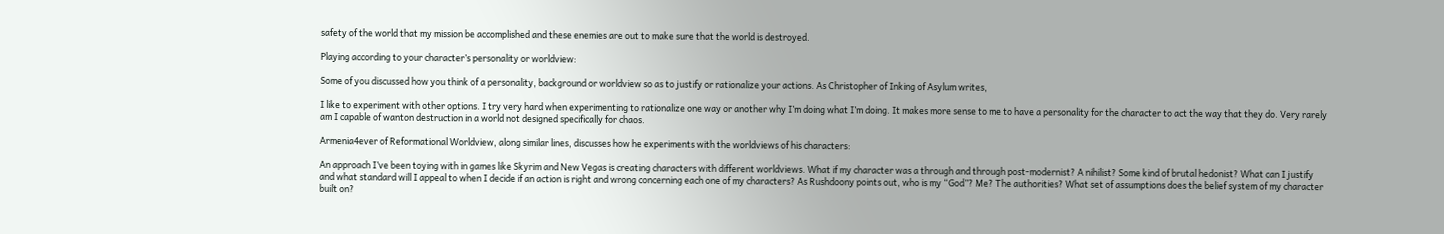safety of the world that my mission be accomplished and these enemies are out to make sure that the world is destroyed.

Playing according to your character’s personality or worldview:

Some of you discussed how you think of a personality, background or worldview so as to justify or rationalize your actions. As Christopher of Inking of Asylum writes,

I like to experiment with other options. I try very hard when experimenting to rationalize one way or another why I’m doing what I’m doing. It makes more sense to me to have a personality for the character to act the way that they do. Very rarely am I capable of wanton destruction in a world not designed specifically for chaos.

Armenia4ever of Reformational Worldview, along similar lines, discusses how he experiments with the worldviews of his characters:

An approach I’ve been toying with in games like Skyrim and New Vegas is creating characters with different worldviews. What if my character was a through and through post-modernist? A nihilist? Some kind of brutal hedonist? What can I justify and what standard will I appeal to when I decide if an action is right and wrong concerning each one of my characters? As Rushdoony points out, who is my “God”? Me? The authorities? What set of assumptions does the belief system of my character built on?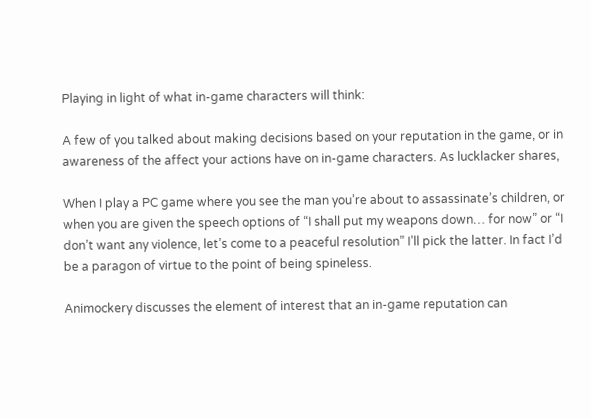Playing in light of what in-game characters will think:

A few of you talked about making decisions based on your reputation in the game, or in awareness of the affect your actions have on in-game characters. As lucklacker shares,

When I play a PC game where you see the man you’re about to assassinate’s children, or when you are given the speech options of “I shall put my weapons down… for now” or “I don’t want any violence, let’s come to a peaceful resolution” I’ll pick the latter. In fact I’d be a paragon of virtue to the point of being spineless.

Animockery discusses the element of interest that an in-game reputation can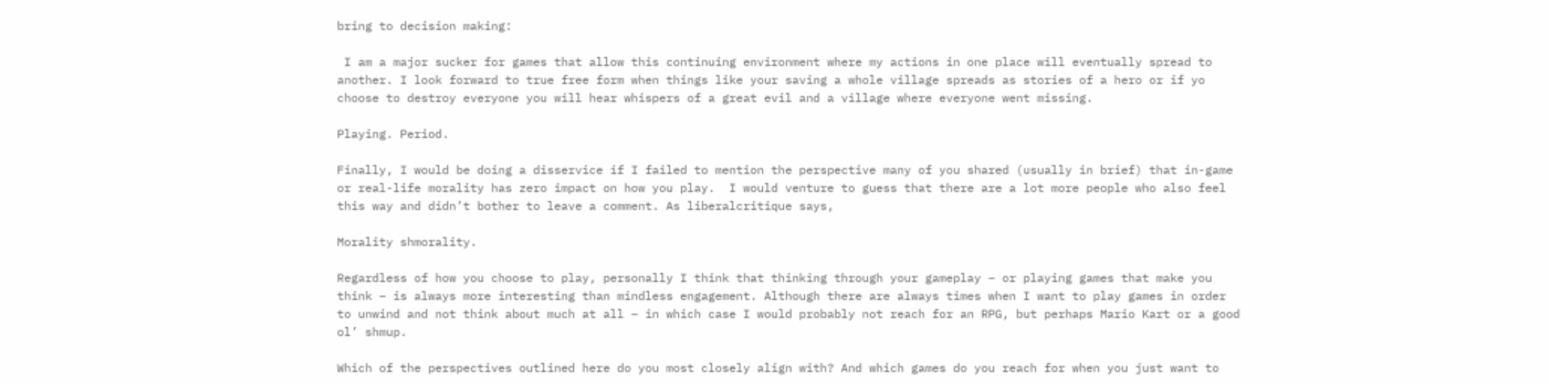bring to decision making:

 I am a major sucker for games that allow this continuing environment where my actions in one place will eventually spread to another. I look forward to true free form when things like your saving a whole village spreads as stories of a hero or if yo choose to destroy everyone you will hear whispers of a great evil and a village where everyone went missing.

Playing. Period.

Finally, I would be doing a disservice if I failed to mention the perspective many of you shared (usually in brief) that in-game or real-life morality has zero impact on how you play.  I would venture to guess that there are a lot more people who also feel this way and didn’t bother to leave a comment. As liberalcritique says,

Morality shmorality.

Regardless of how you choose to play, personally I think that thinking through your gameplay – or playing games that make you think – is always more interesting than mindless engagement. Although there are always times when I want to play games in order to unwind and not think about much at all – in which case I would probably not reach for an RPG, but perhaps Mario Kart or a good ol’ shmup.

Which of the perspectives outlined here do you most closely align with? And which games do you reach for when you just want to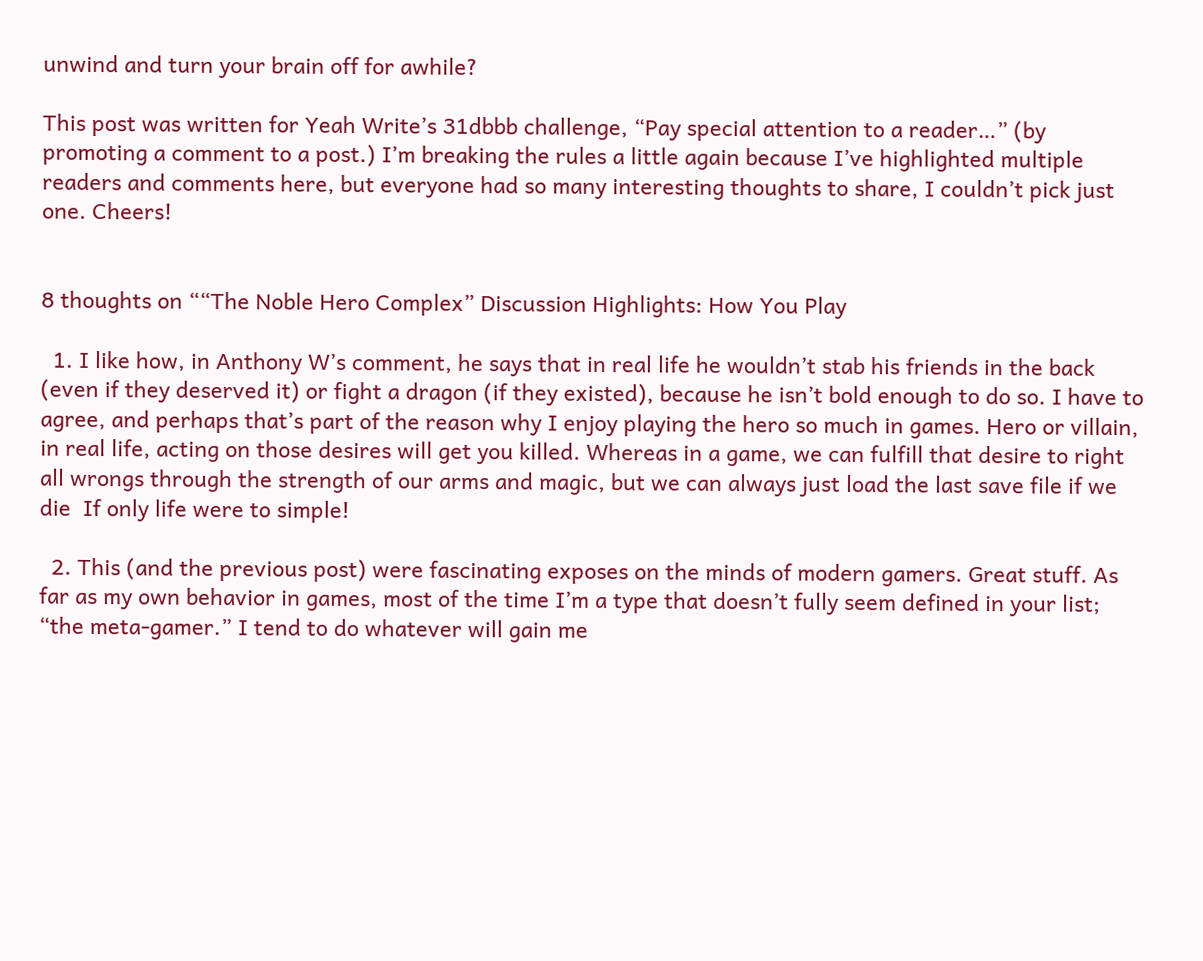unwind and turn your brain off for awhile?

This post was written for Yeah Write’s 31dbbb challenge, “Pay special attention to a reader…” (by promoting a comment to a post.) I’m breaking the rules a little again because I’ve highlighted multiple readers and comments here, but everyone had so many interesting thoughts to share, I couldn’t pick just one. Cheers!


8 thoughts on ““The Noble Hero Complex” Discussion Highlights: How You Play

  1. I like how, in Anthony W’s comment, he says that in real life he wouldn’t stab his friends in the back (even if they deserved it) or fight a dragon (if they existed), because he isn’t bold enough to do so. I have to agree, and perhaps that’s part of the reason why I enjoy playing the hero so much in games. Hero or villain, in real life, acting on those desires will get you killed. Whereas in a game, we can fulfill that desire to right all wrongs through the strength of our arms and magic, but we can always just load the last save file if we die  If only life were to simple!

  2. This (and the previous post) were fascinating exposes on the minds of modern gamers. Great stuff. As far as my own behavior in games, most of the time I’m a type that doesn’t fully seem defined in your list; “the meta-gamer.” I tend to do whatever will gain me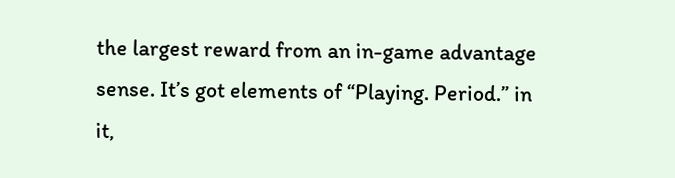the largest reward from an in-game advantage sense. It’s got elements of “Playing. Period.” in it,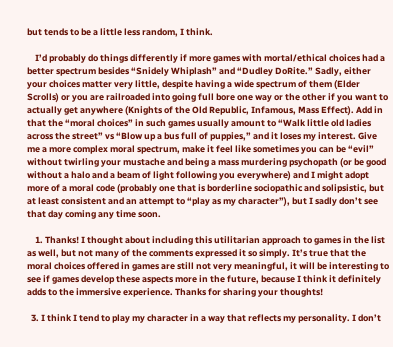but tends to be a little less random, I think.

    I’d probably do things differently if more games with mortal/ethical choices had a better spectrum besides “Snidely Whiplash” and “Dudley DoRite.” Sadly, either your choices matter very little, despite having a wide spectrum of them (Elder Scrolls) or you are railroaded into going full bore one way or the other if you want to actually get anywhere (Knights of the Old Republic, Infamous, Mass Effect). Add in that the “moral choices” in such games usually amount to “Walk little old ladies across the street” vs “Blow up a bus full of puppies,” and it loses my interest. Give me a more complex moral spectrum, make it feel like sometimes you can be “evil” without twirling your mustache and being a mass murdering psychopath (or be good without a halo and a beam of light following you everywhere) and I might adopt more of a moral code (probably one that is borderline sociopathic and solipsistic, but at least consistent and an attempt to “play as my character”), but I sadly don’t see that day coming any time soon.

    1. Thanks! I thought about including this utilitarian approach to games in the list as well, but not many of the comments expressed it so simply. It’s true that the moral choices offered in games are still not very meaningful, it will be interesting to see if games develop these aspects more in the future, because I think it definitely adds to the immersive experience. Thanks for sharing your thoughts!

  3. I think I tend to play my character in a way that reflects my personality. I don’t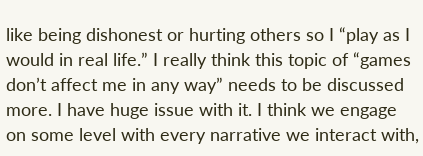like being dishonest or hurting others so I “play as I would in real life.” I really think this topic of “games don’t affect me in any way” needs to be discussed more. I have huge issue with it. I think we engage on some level with every narrative we interact with,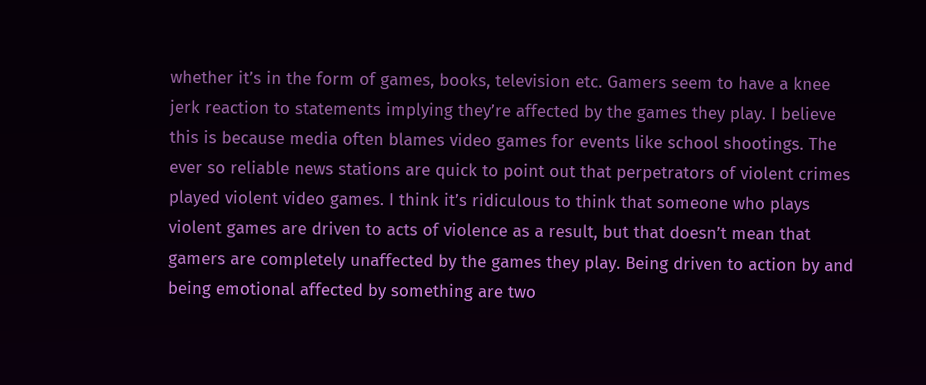whether it’s in the form of games, books, television etc. Gamers seem to have a knee jerk reaction to statements implying they’re affected by the games they play. I believe this is because media often blames video games for events like school shootings. The ever so reliable news stations are quick to point out that perpetrators of violent crimes played violent video games. I think it’s ridiculous to think that someone who plays violent games are driven to acts of violence as a result, but that doesn’t mean that gamers are completely unaffected by the games they play. Being driven to action by and being emotional affected by something are two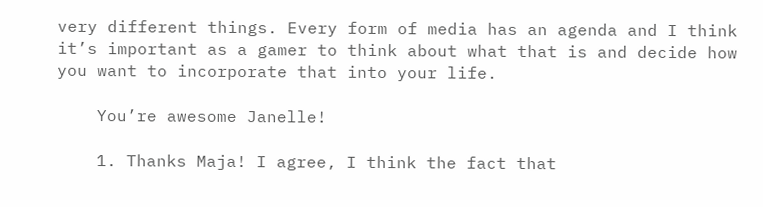very different things. Every form of media has an agenda and I think it’s important as a gamer to think about what that is and decide how you want to incorporate that into your life.

    You’re awesome Janelle!

    1. Thanks Maja! I agree, I think the fact that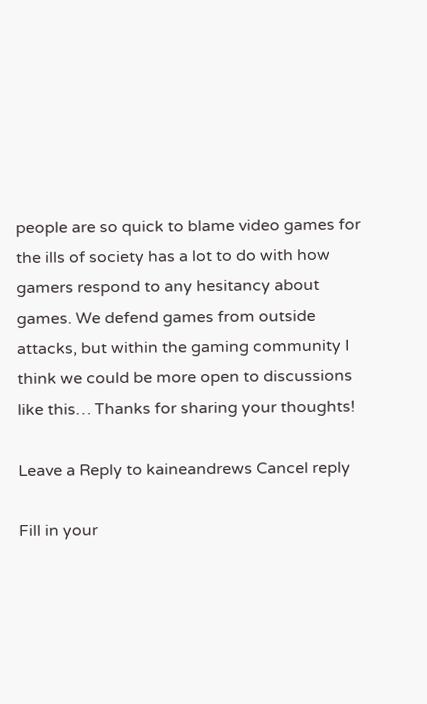people are so quick to blame video games for the ills of society has a lot to do with how gamers respond to any hesitancy about games. We defend games from outside attacks, but within the gaming community I think we could be more open to discussions like this… Thanks for sharing your thoughts!

Leave a Reply to kaineandrews Cancel reply

Fill in your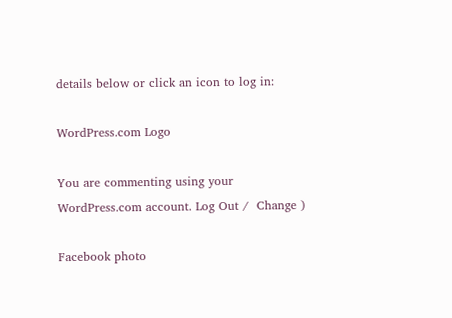details below or click an icon to log in:

WordPress.com Logo

You are commenting using your WordPress.com account. Log Out /  Change )

Facebook photo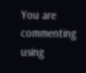You are commenting using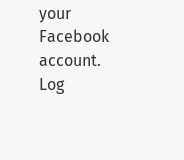your Facebook account. Log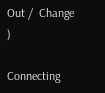Out /  Change )

Connecting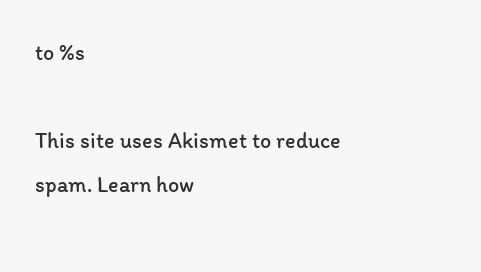to %s

This site uses Akismet to reduce spam. Learn how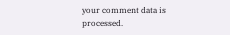your comment data is processed.